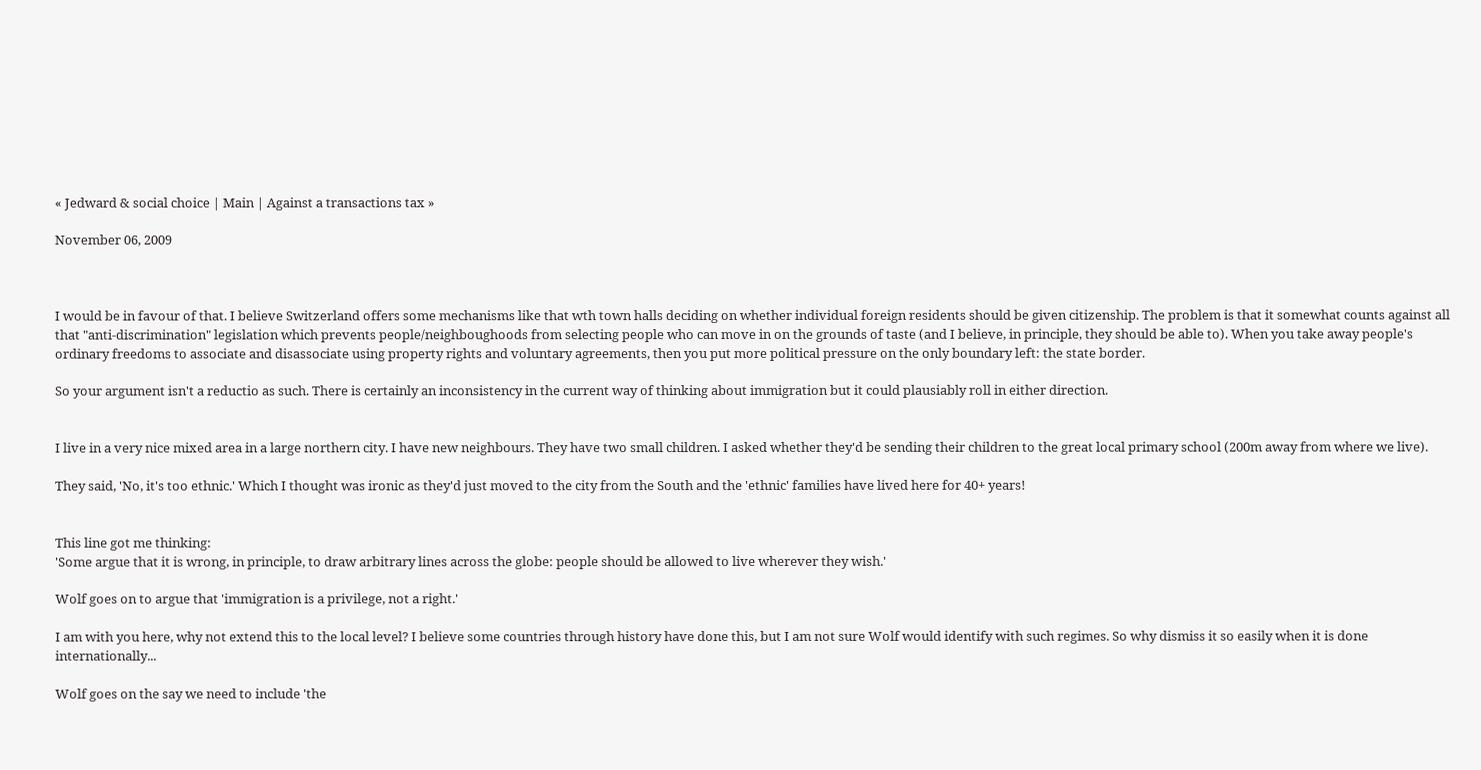« Jedward & social choice | Main | Against a transactions tax »

November 06, 2009



I would be in favour of that. I believe Switzerland offers some mechanisms like that wth town halls deciding on whether individual foreign residents should be given citizenship. The problem is that it somewhat counts against all that "anti-discrimination" legislation which prevents people/neighboughoods from selecting people who can move in on the grounds of taste (and I believe, in principle, they should be able to). When you take away people's ordinary freedoms to associate and disassociate using property rights and voluntary agreements, then you put more political pressure on the only boundary left: the state border.

So your argument isn't a reductio as such. There is certainly an inconsistency in the current way of thinking about immigration but it could plausiably roll in either direction.


I live in a very nice mixed area in a large northern city. I have new neighbours. They have two small children. I asked whether they'd be sending their children to the great local primary school (200m away from where we live).

They said, 'No, it's too ethnic.' Which I thought was ironic as they'd just moved to the city from the South and the 'ethnic' families have lived here for 40+ years!


This line got me thinking:
'Some argue that it is wrong, in principle, to draw arbitrary lines across the globe: people should be allowed to live wherever they wish.'

Wolf goes on to argue that 'immigration is a privilege, not a right.'

I am with you here, why not extend this to the local level? I believe some countries through history have done this, but I am not sure Wolf would identify with such regimes. So why dismiss it so easily when it is done internationally...

Wolf goes on the say we need to include 'the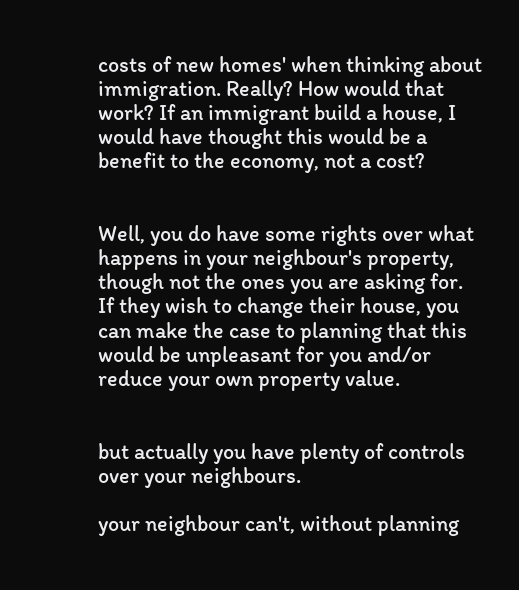costs of new homes' when thinking about immigration. Really? How would that work? If an immigrant build a house, I would have thought this would be a benefit to the economy, not a cost?


Well, you do have some rights over what happens in your neighbour's property, though not the ones you are asking for. If they wish to change their house, you can make the case to planning that this would be unpleasant for you and/or reduce your own property value.


but actually you have plenty of controls over your neighbours.

your neighbour can't, without planning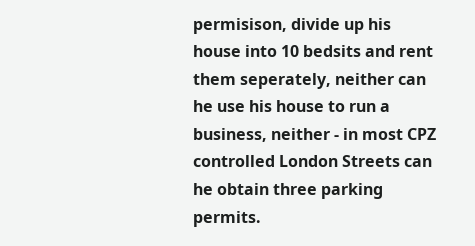permisison, divide up his house into 10 bedsits and rent them seperately, neither can he use his house to run a business, neither - in most CPZ controlled London Streets can he obtain three parking permits.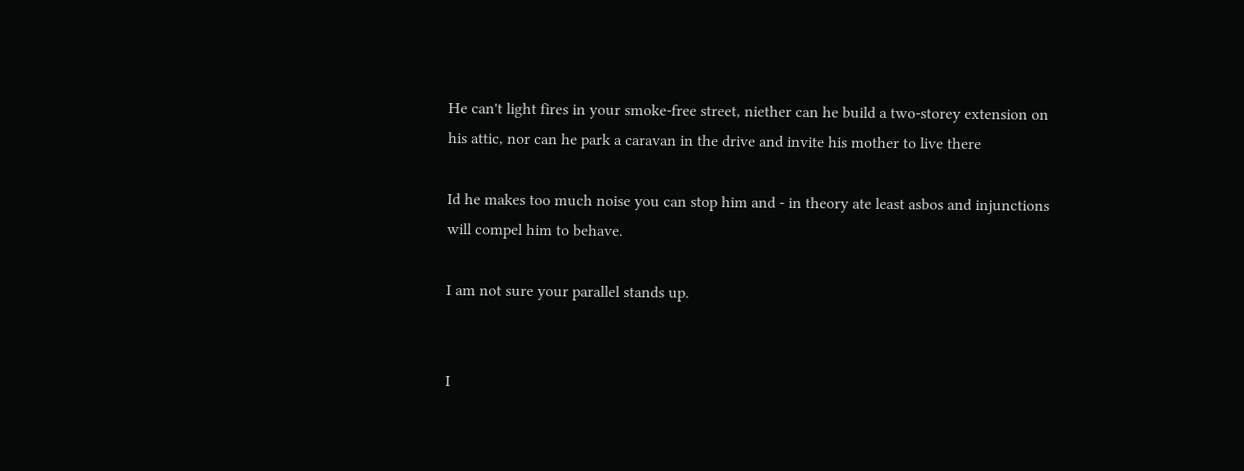He can't light fires in your smoke-free street, niether can he build a two-storey extension on his attic, nor can he park a caravan in the drive and invite his mother to live there

Id he makes too much noise you can stop him and - in theory ate least asbos and injunctions will compel him to behave.

I am not sure your parallel stands up.


I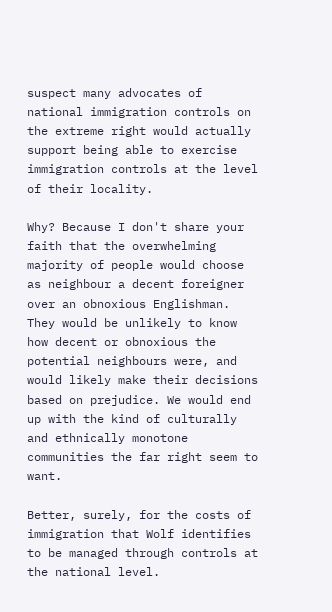suspect many advocates of national immigration controls on the extreme right would actually support being able to exercise immigration controls at the level of their locality.

Why? Because I don't share your faith that the overwhelming majority of people would choose as neighbour a decent foreigner over an obnoxious Englishman. They would be unlikely to know how decent or obnoxious the potential neighbours were, and would likely make their decisions based on prejudice. We would end up with the kind of culturally and ethnically monotone communities the far right seem to want.

Better, surely, for the costs of immigration that Wolf identifies to be managed through controls at the national level.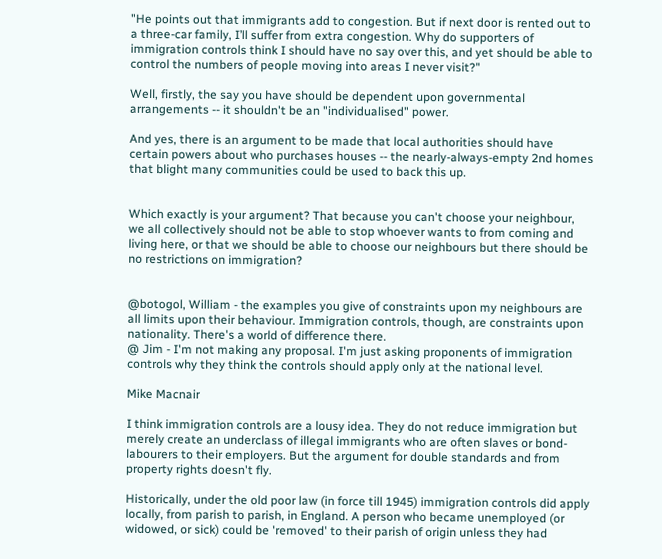"He points out that immigrants add to congestion. But if next door is rented out to a three-car family, I’ll suffer from extra congestion. Why do supporters of immigration controls think I should have no say over this, and yet should be able to control the numbers of people moving into areas I never visit?"

Well, firstly, the say you have should be dependent upon governmental arrangements -- it shouldn't be an "individualised" power.

And yes, there is an argument to be made that local authorities should have certain powers about who purchases houses -- the nearly-always-empty 2nd homes that blight many communities could be used to back this up.


Which exactly is your argument? That because you can't choose your neighbour, we all collectively should not be able to stop whoever wants to from coming and living here, or that we should be able to choose our neighbours but there should be no restrictions on immigration?


@botogol, William - the examples you give of constraints upon my neighbours are all limits upon their behaviour. Immigration controls, though, are constraints upon nationality. There's a world of difference there.
@ Jim - I'm not making any proposal. I'm just asking proponents of immigration controls why they think the controls should apply only at the national level.

Mike Macnair

I think immigration controls are a lousy idea. They do not reduce immigration but merely create an underclass of illegal immigrants who are often slaves or bond-labourers to their employers. But the argument for double standards and from property rights doesn't fly.

Historically, under the old poor law (in force till 1945) immigration controls did apply locally, from parish to parish, in England. A person who became unemployed (or widowed, or sick) could be 'removed' to their parish of origin unless they had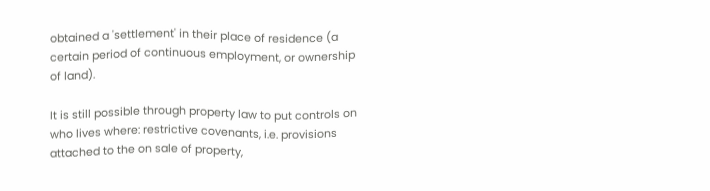obtained a 'settlement' in their place of residence (a certain period of continuous employment, or ownership of land).

It is still possible through property law to put controls on who lives where: restrictive covenants, i.e. provisions attached to the on sale of property,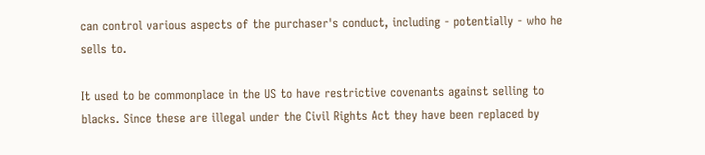can control various aspects of the purchaser's conduct, including - potentially - who he sells to.

It used to be commonplace in the US to have restrictive covenants against selling to blacks. Since these are illegal under the Civil Rights Act they have been replaced by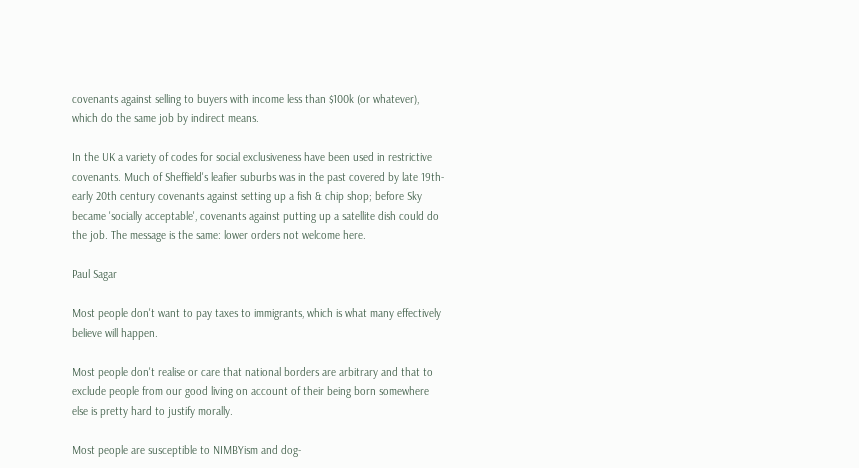covenants against selling to buyers with income less than $100k (or whatever), which do the same job by indirect means.

In the UK a variety of codes for social exclusiveness have been used in restrictive covenants. Much of Sheffield's leafier suburbs was in the past covered by late 19th- early 20th century covenants against setting up a fish & chip shop; before Sky became 'socially acceptable', covenants against putting up a satellite dish could do the job. The message is the same: lower orders not welcome here.

Paul Sagar

Most people don't want to pay taxes to immigrants, which is what many effectively believe will happen.

Most people don't realise or care that national borders are arbitrary and that to exclude people from our good living on account of their being born somewhere else is pretty hard to justify morally.

Most people are susceptible to NIMBYism and dog-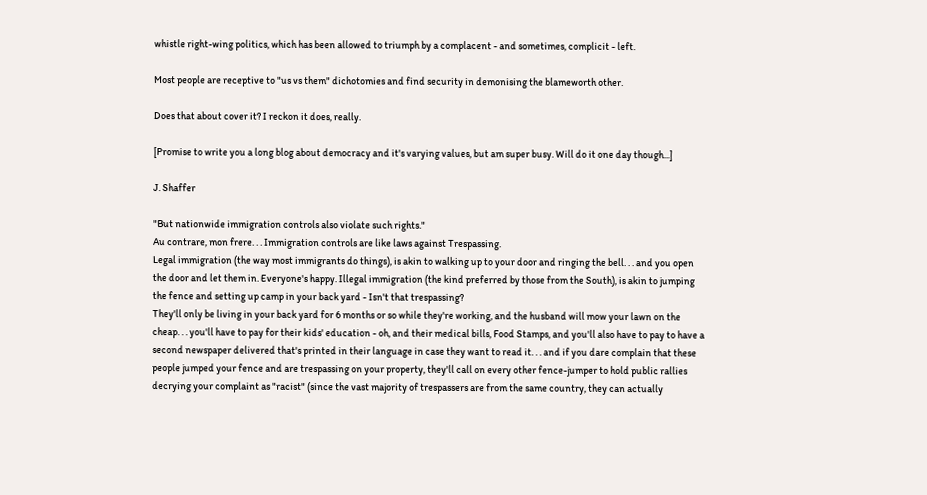whistle right-wing politics, which has been allowed to triumph by a complacent - and sometimes, complicit - left.

Most people are receptive to "us vs them" dichotomies and find security in demonising the blameworth other.

Does that about cover it? I reckon it does, really.

[Promise to write you a long blog about democracy and it's varying values, but am super busy. Will do it one day though...]

J. Shaffer

"But nationwide immigration controls also violate such rights."
Au contrare, mon frere. . . Immigration controls are like laws against Trespassing.
Legal immigration (the way most immigrants do things), is akin to walking up to your door and ringing the bell. . . and you open the door and let them in. Everyone's happy. Illegal immigration (the kind preferred by those from the South), is akin to jumping the fence and setting up camp in your back yard - Isn't that trespassing?
They'll only be living in your back yard for 6 months or so while they're working, and the husband will mow your lawn on the cheap. . . you'll have to pay for their kids' education - oh, and their medical bills, Food Stamps, and you'll also have to pay to have a second newspaper delivered that's printed in their language in case they want to read it. . . and if you dare complain that these people jumped your fence and are trespassing on your property, they'll call on every other fence-jumper to hold public rallies decrying your complaint as "racist" (since the vast majority of trespassers are from the same country, they can actually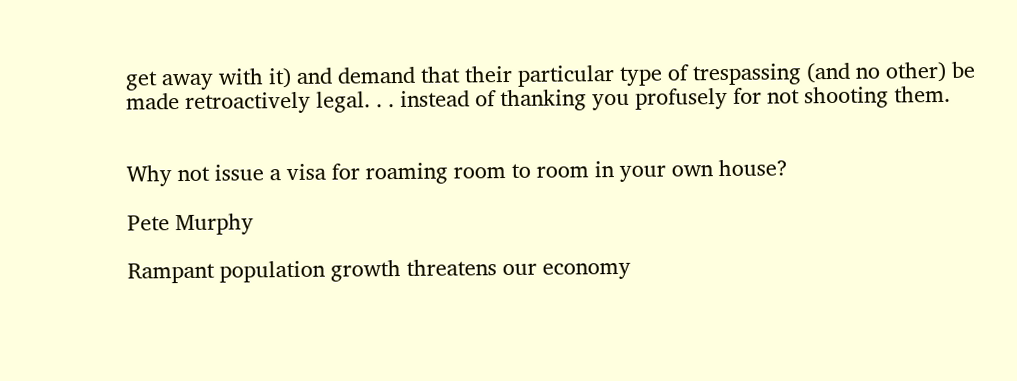get away with it) and demand that their particular type of trespassing (and no other) be made retroactively legal. . . instead of thanking you profusely for not shooting them.


Why not issue a visa for roaming room to room in your own house?

Pete Murphy

Rampant population growth threatens our economy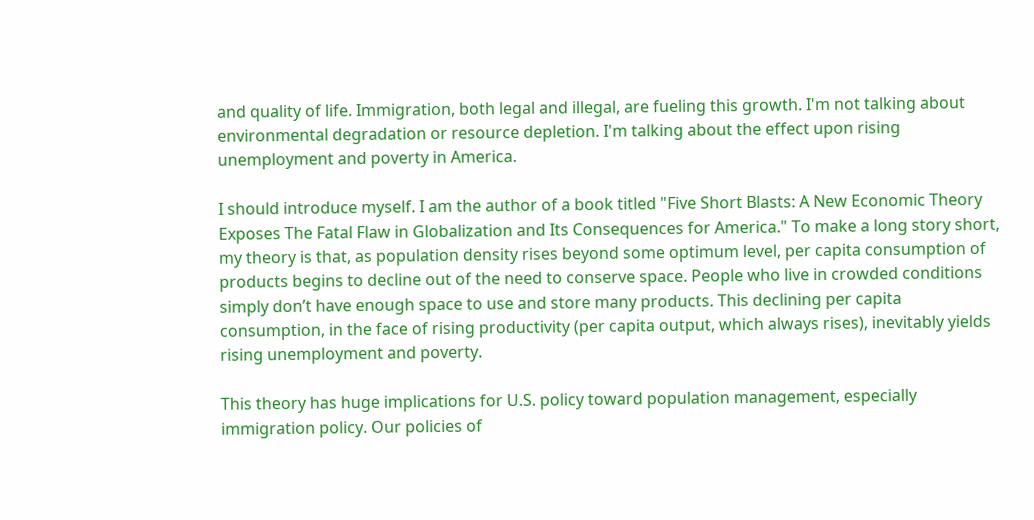and quality of life. Immigration, both legal and illegal, are fueling this growth. I'm not talking about environmental degradation or resource depletion. I'm talking about the effect upon rising unemployment and poverty in America.

I should introduce myself. I am the author of a book titled "Five Short Blasts: A New Economic Theory Exposes The Fatal Flaw in Globalization and Its Consequences for America." To make a long story short, my theory is that, as population density rises beyond some optimum level, per capita consumption of products begins to decline out of the need to conserve space. People who live in crowded conditions simply don’t have enough space to use and store many products. This declining per capita consumption, in the face of rising productivity (per capita output, which always rises), inevitably yields rising unemployment and poverty.

This theory has huge implications for U.S. policy toward population management, especially immigration policy. Our policies of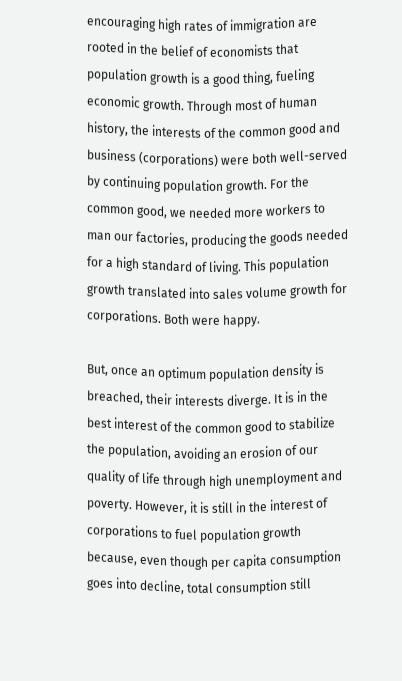encouraging high rates of immigration are rooted in the belief of economists that population growth is a good thing, fueling economic growth. Through most of human history, the interests of the common good and business (corporations) were both well-served by continuing population growth. For the common good, we needed more workers to man our factories, producing the goods needed for a high standard of living. This population growth translated into sales volume growth for corporations. Both were happy.

But, once an optimum population density is breached, their interests diverge. It is in the best interest of the common good to stabilize the population, avoiding an erosion of our quality of life through high unemployment and poverty. However, it is still in the interest of corporations to fuel population growth because, even though per capita consumption goes into decline, total consumption still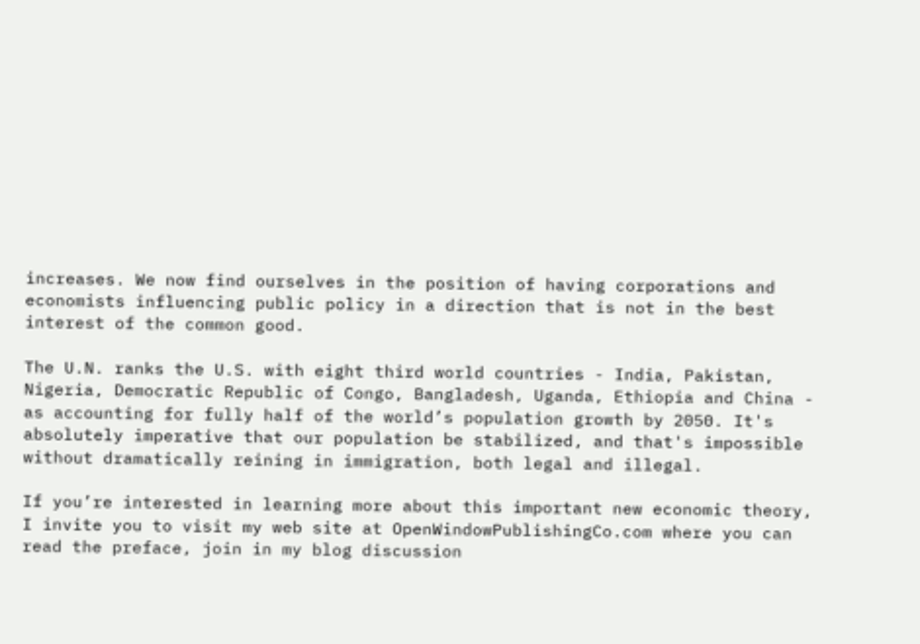increases. We now find ourselves in the position of having corporations and economists influencing public policy in a direction that is not in the best interest of the common good.

The U.N. ranks the U.S. with eight third world countries - India, Pakistan, Nigeria, Democratic Republic of Congo, Bangladesh, Uganda, Ethiopia and China - as accounting for fully half of the world’s population growth by 2050. It's absolutely imperative that our population be stabilized, and that's impossible without dramatically reining in immigration, both legal and illegal.

If you’re interested in learning more about this important new economic theory, I invite you to visit my web site at OpenWindowPublishingCo.com where you can read the preface, join in my blog discussion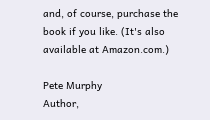and, of course, purchase the book if you like. (It's also available at Amazon.com.)

Pete Murphy
Author,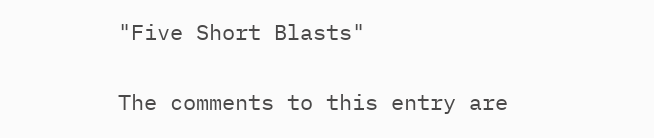"Five Short Blasts"

The comments to this entry are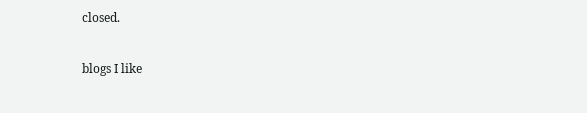closed.

blogs I like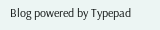Blog powered by Typepad